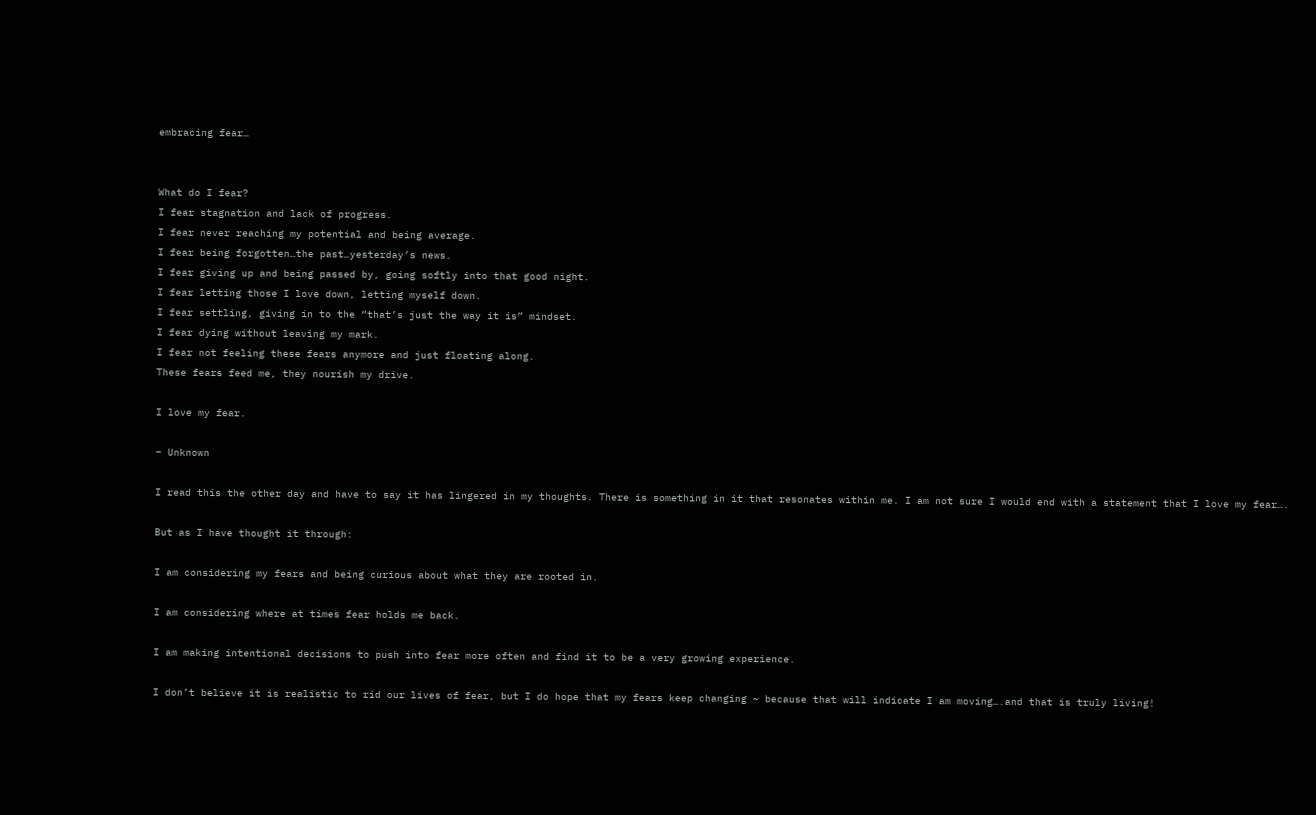embracing fear…


What do I fear?
I fear stagnation and lack of progress.
I fear never reaching my potential and being average.
I fear being forgotten…the past…yesterday’s news.
I fear giving up and being passed by, going softly into that good night.
I fear letting those I love down, letting myself down.
I fear settling, giving in to the “that’s just the way it is” mindset.
I fear dying without leaving my mark.
I fear not feeling these fears anymore and just floating along.
These fears feed me, they nourish my drive.

I love my fear.

– Unknown

I read this the other day and have to say it has lingered in my thoughts. There is something in it that resonates within me. I am not sure I would end with a statement that I love my fear….

But as I have thought it through:

I am considering my fears and being curious about what they are rooted in.

I am considering where at times fear holds me back.

I am making intentional decisions to push into fear more often and find it to be a very growing experience.

I don’t believe it is realistic to rid our lives of fear, but I do hope that my fears keep changing ~ because that will indicate I am moving….and that is truly living!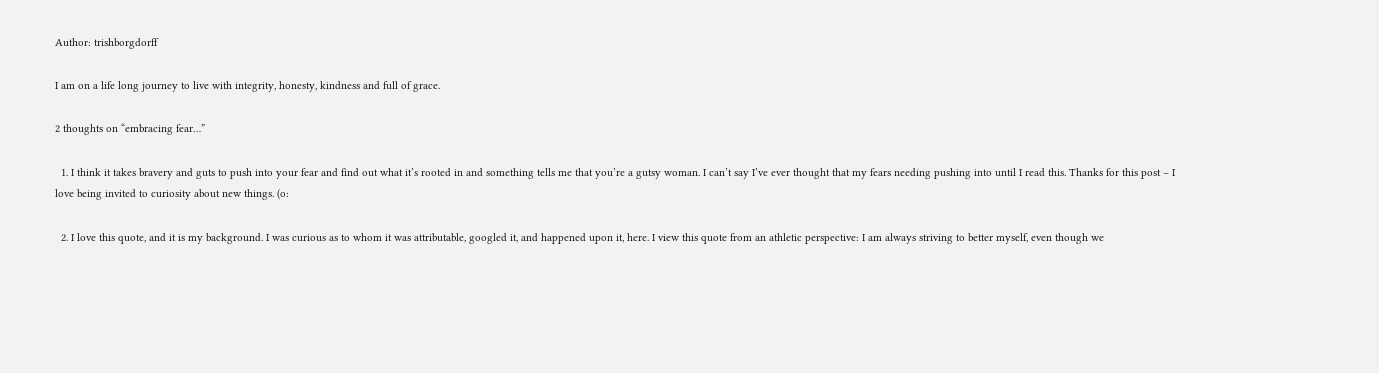Author: trishborgdorff

I am on a life long journey to live with integrity, honesty, kindness and full of grace.

2 thoughts on “embracing fear…”

  1. I think it takes bravery and guts to push into your fear and find out what it’s rooted in and something tells me that you’re a gutsy woman. I can’t say I’ve ever thought that my fears needing pushing into until I read this. Thanks for this post – I love being invited to curiosity about new things. (o:

  2. I love this quote, and it is my background. I was curious as to whom it was attributable, googled it, and happened upon it, here. I view this quote from an athletic perspective: I am always striving to better myself, even though we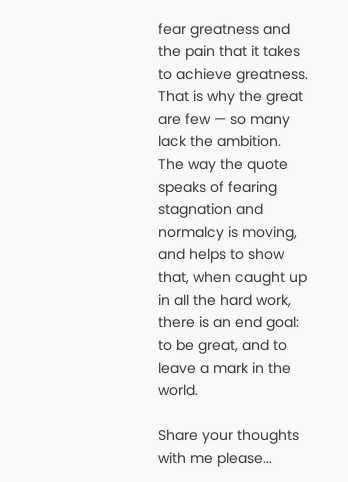fear greatness and the pain that it takes to achieve greatness. That is why the great are few — so many lack the ambition. The way the quote speaks of fearing stagnation and normalcy is moving, and helps to show that, when caught up in all the hard work, there is an end goal: to be great, and to leave a mark in the world.

Share your thoughts with me please...